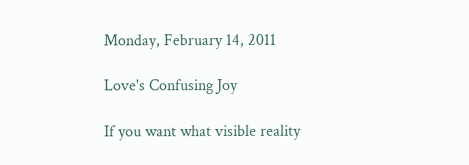Monday, February 14, 2011

Love's Confusing Joy

If you want what visible reality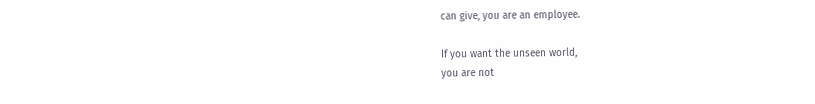can give, you are an employee.

If you want the unseen world,
you are not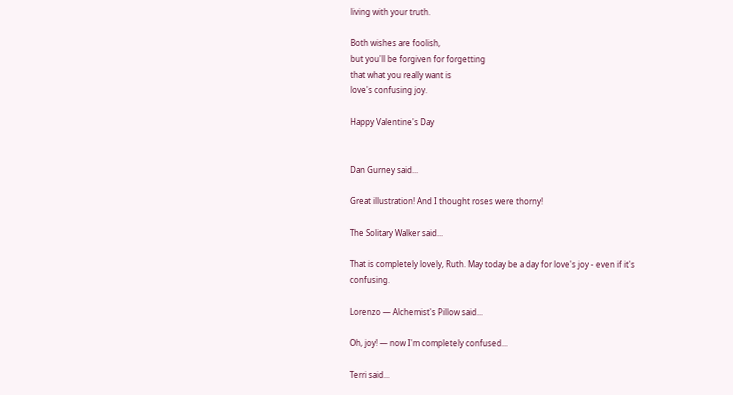living with your truth.

Both wishes are foolish,
but you'll be forgiven for forgetting
that what you really want is
love's confusing joy.

Happy Valentine's Day


Dan Gurney said...

Great illustration! And I thought roses were thorny!

The Solitary Walker said...

That is completely lovely, Ruth. May today be a day for love's joy - even if it's confusing.

Lorenzo — Alchemist's Pillow said...

Oh, joy! — now I'm completely confused...

Terri said...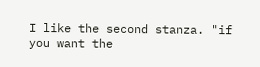I like the second stanza. "if you want the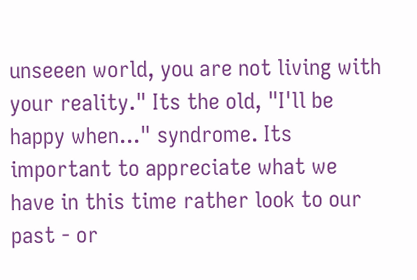unseeen world, you are not living with your reality." Its the old, "I'll be happy when..." syndrome. Its important to appreciate what we have in this time rather look to our past - or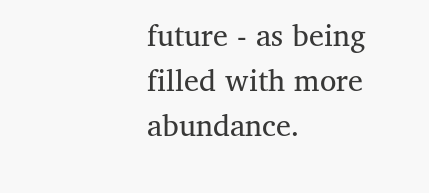future - as being filled with more abundance.